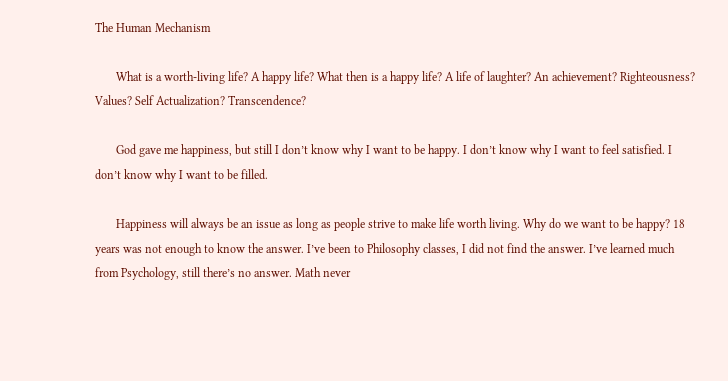The Human Mechanism

       What is a worth-living life? A happy life? What then is a happy life? A life of laughter? An achievement? Righteousness? Values? Self Actualization? Transcendence?

       God gave me happiness, but still I don’t know why I want to be happy. I don’t know why I want to feel satisfied. I don’t know why I want to be filled.

       Happiness will always be an issue as long as people strive to make life worth living. Why do we want to be happy? 18 years was not enough to know the answer. I’ve been to Philosophy classes, I did not find the answer. I’ve learned much from Psychology, still there’s no answer. Math never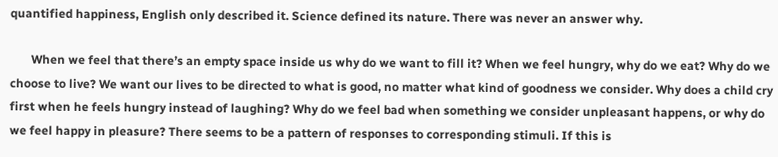quantified happiness, English only described it. Science defined its nature. There was never an answer why.

       When we feel that there’s an empty space inside us why do we want to fill it? When we feel hungry, why do we eat? Why do we choose to live? We want our lives to be directed to what is good, no matter what kind of goodness we consider. Why does a child cry first when he feels hungry instead of laughing? Why do we feel bad when something we consider unpleasant happens, or why do we feel happy in pleasure? There seems to be a pattern of responses to corresponding stimuli. If this is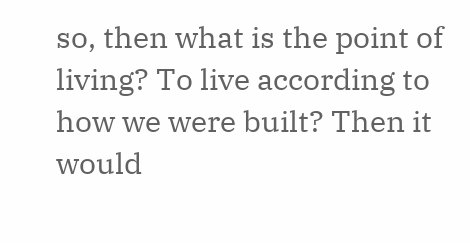so, then what is the point of living? To live according to how we were built? Then it would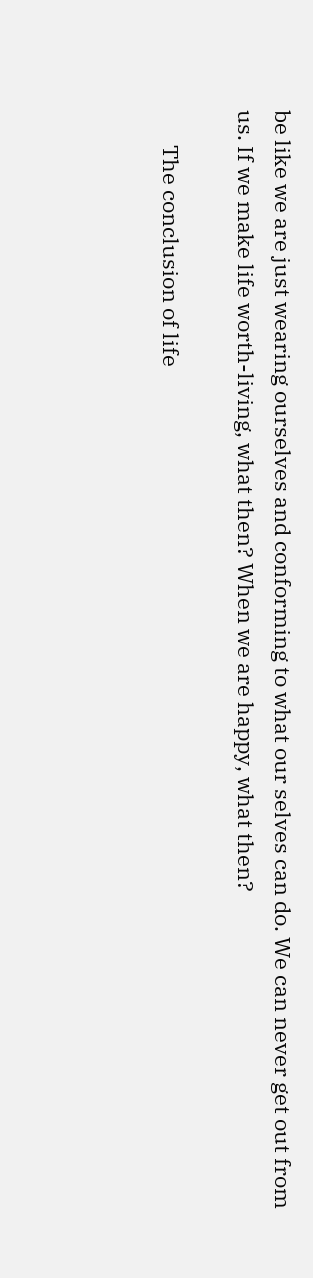be like we are just wearing ourselves and conforming to what our selves can do. We can never get out from us. If we make life worth-living, what then? When we are happy, what then?

       The conclusion of life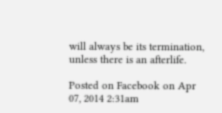will always be its termination, unless there is an afterlife.

Posted on Facebook on Apr 07, 2014 2:31am